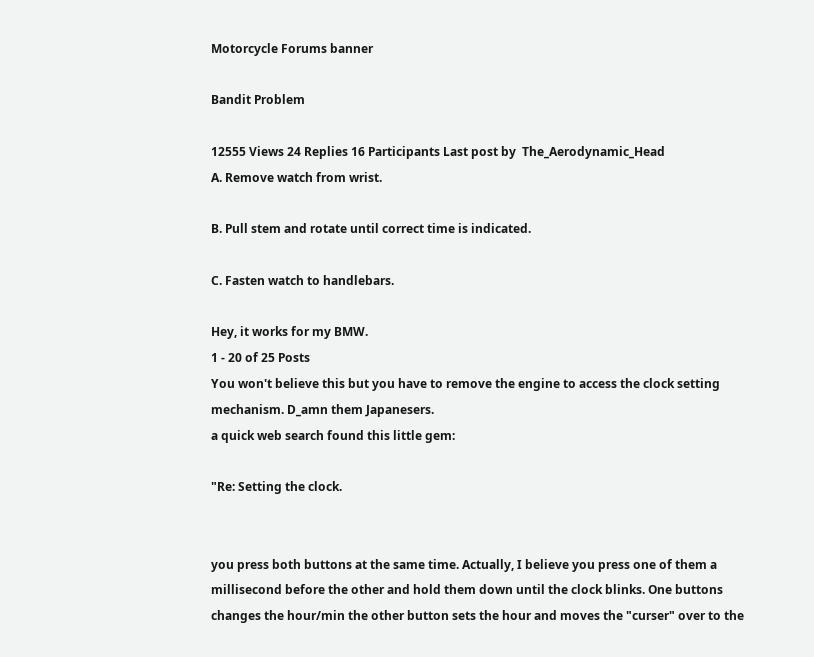Motorcycle Forums banner

Bandit Problem

12555 Views 24 Replies 16 Participants Last post by  The_Aerodynamic_Head
A. Remove watch from wrist.

B. Pull stem and rotate until correct time is indicated.

C. Fasten watch to handlebars.

Hey, it works for my BMW.
1 - 20 of 25 Posts
You won't believe this but you have to remove the engine to access the clock setting mechanism. D_amn them Japanesers.
a quick web search found this little gem:

"Re: Setting the clock.


you press both buttons at the same time. Actually, I believe you press one of them a millisecond before the other and hold them down until the clock blinks. One buttons changes the hour/min the other button sets the hour and moves the "curser" over to the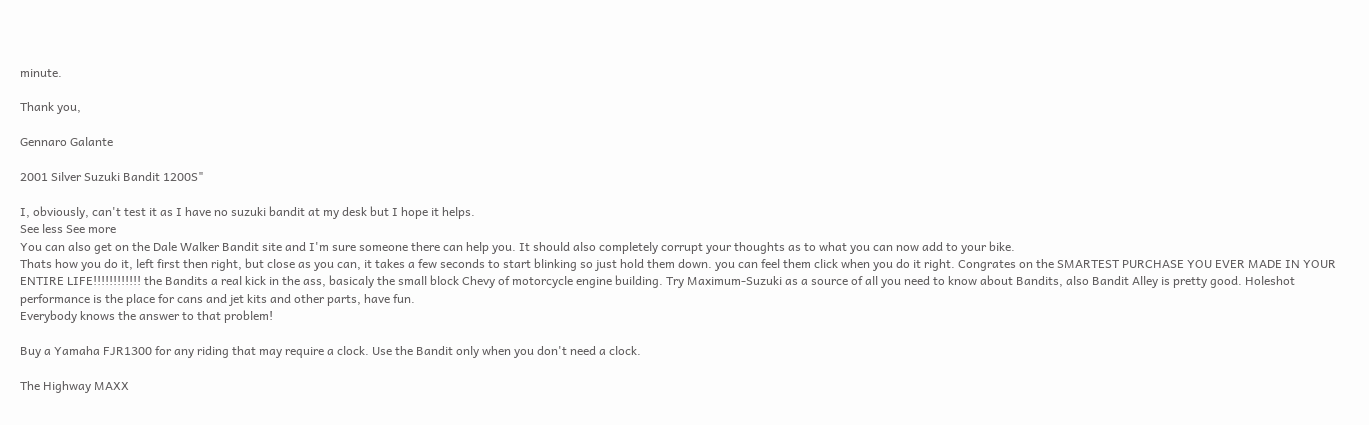minute.

Thank you,

Gennaro Galante

2001 Silver Suzuki Bandit 1200S"

I, obviously, can't test it as I have no suzuki bandit at my desk but I hope it helps.
See less See more
You can also get on the Dale Walker Bandit site and I'm sure someone there can help you. It should also completely corrupt your thoughts as to what you can now add to your bike.
Thats how you do it, left first then right, but close as you can, it takes a few seconds to start blinking so just hold them down. you can feel them click when you do it right. Congrates on the SMARTEST PURCHASE YOU EVER MADE IN YOUR ENTIRE LIFE!!!!!!!!!!!! the Bandits a real kick in the ass, basicaly the small block Chevy of motorcycle engine building. Try Maximum-Suzuki as a source of all you need to know about Bandits, also Bandit Alley is pretty good. Holeshot performance is the place for cans and jet kits and other parts, have fun.
Everybody knows the answer to that problem!

Buy a Yamaha FJR1300 for any riding that may require a clock. Use the Bandit only when you don't need a clock.

The Highway MAXX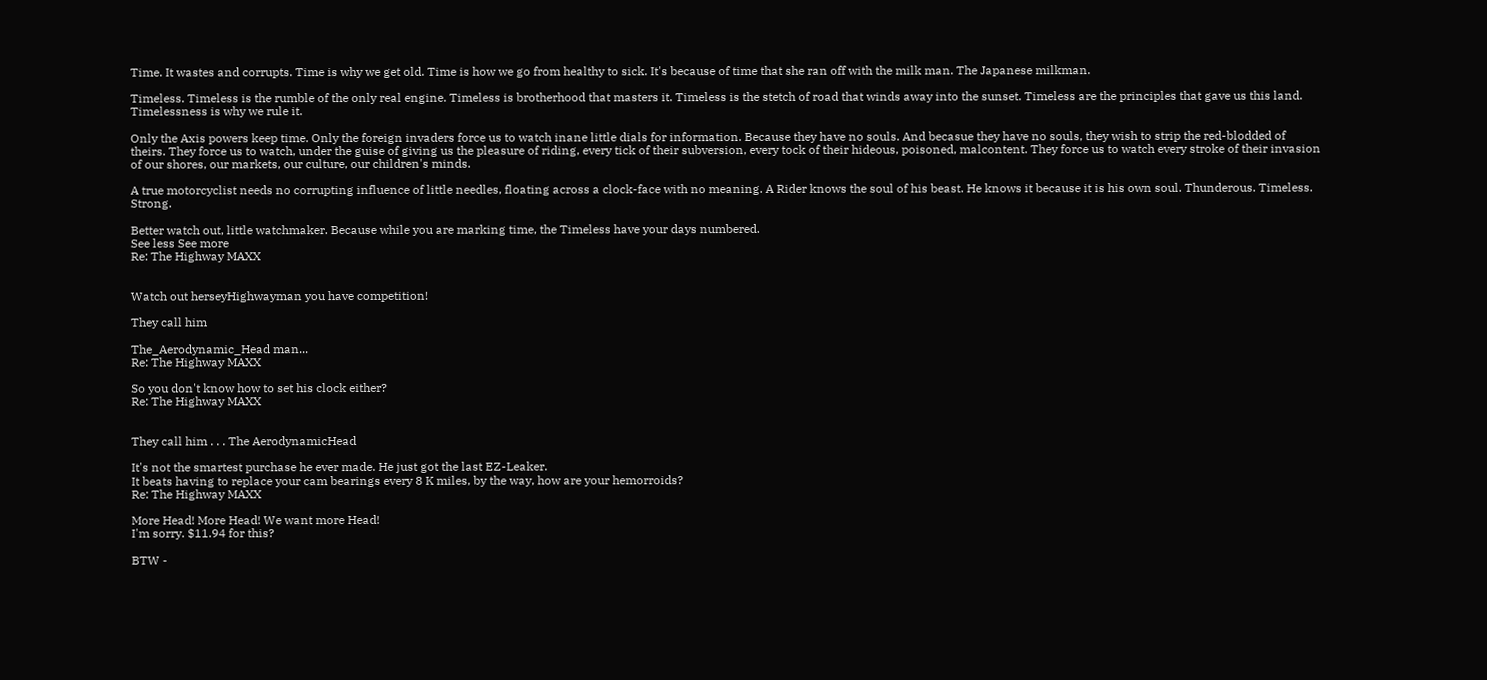Time. It wastes and corrupts. Time is why we get old. Time is how we go from healthy to sick. It's because of time that she ran off with the milk man. The Japanese milkman.

Timeless. Timeless is the rumble of the only real engine. Timeless is brotherhood that masters it. Timeless is the stetch of road that winds away into the sunset. Timeless are the principles that gave us this land. Timelessness is why we rule it.

Only the Axis powers keep time. Only the foreign invaders force us to watch inane little dials for information. Because they have no souls. And becasue they have no souls, they wish to strip the red-blodded of theirs. They force us to watch, under the guise of giving us the pleasure of riding, every tick of their subversion, every tock of their hideous, poisoned, malcontent. They force us to watch every stroke of their invasion of our shores, our markets, our culture, our children's minds.

A true motorcyclist needs no corrupting influence of little needles, floating across a clock-face with no meaning. A Rider knows the soul of his beast. He knows it because it is his own soul. Thunderous. Timeless. Strong.

Better watch out, little watchmaker. Because while you are marking time, the Timeless have your days numbered.
See less See more
Re: The Highway MAXX


Watch out herseyHighwayman you have competition!

They call him

The_Aerodynamic_Head man...
Re: The Highway MAXX

So you don't know how to set his clock either?
Re: The Highway MAXX


They call him . . . The AerodynamicHead

It's not the smartest purchase he ever made. He just got the last EZ-Leaker.
It beats having to replace your cam bearings every 8 K miles, by the way, how are your hemorroids?
Re: The Highway MAXX

More Head! More Head! We want more Head!
I'm sorry. $11.94 for this?

BTW -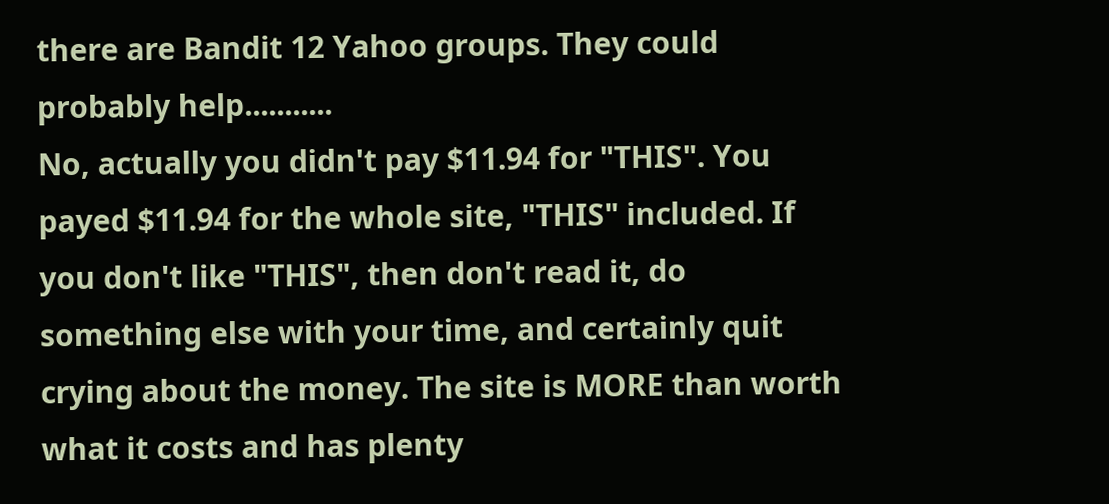there are Bandit 12 Yahoo groups. They could probably help...........
No, actually you didn't pay $11.94 for "THIS". You payed $11.94 for the whole site, "THIS" included. If you don't like "THIS", then don't read it, do something else with your time, and certainly quit crying about the money. The site is MORE than worth what it costs and has plenty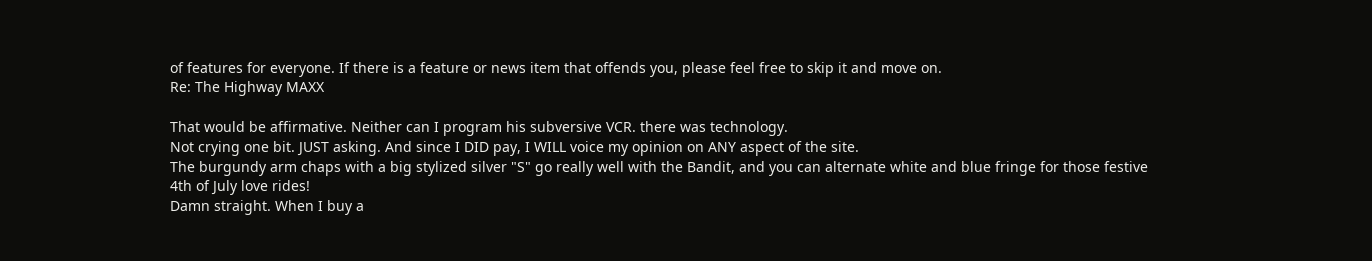of features for everyone. If there is a feature or news item that offends you, please feel free to skip it and move on.
Re: The Highway MAXX

That would be affirmative. Neither can I program his subversive VCR. there was technology.
Not crying one bit. JUST asking. And since I DID pay, I WILL voice my opinion on ANY aspect of the site.
The burgundy arm chaps with a big stylized silver "S" go really well with the Bandit, and you can alternate white and blue fringe for those festive 4th of July love rides!
Damn straight. When I buy a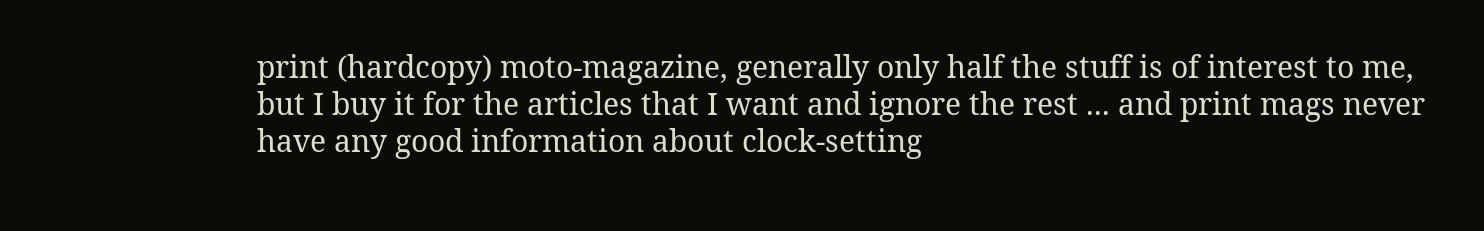print (hardcopy) moto-magazine, generally only half the stuff is of interest to me, but I buy it for the articles that I want and ignore the rest ... and print mags never have any good information about clock-setting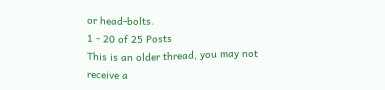or head-bolts.
1 - 20 of 25 Posts
This is an older thread, you may not receive a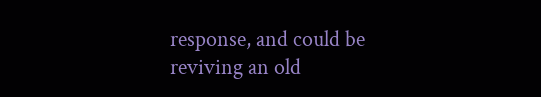response, and could be reviving an old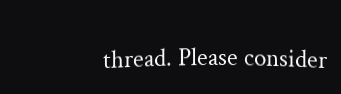thread. Please consider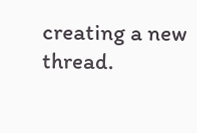creating a new thread.